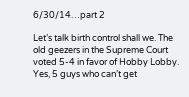6/30/14…part 2

Let’s talk birth control shall we. The old geezers in the Supreme Court voted 5-4 in favor of Hobby Lobby. Yes, 5 guys who can’t get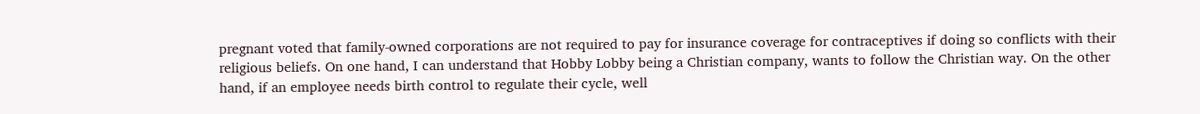pregnant voted that family-owned corporations are not required to pay for insurance coverage for contraceptives if doing so conflicts with their religious beliefs. On one hand, I can understand that Hobby Lobby being a Christian company, wants to follow the Christian way. On the other hand, if an employee needs birth control to regulate their cycle, well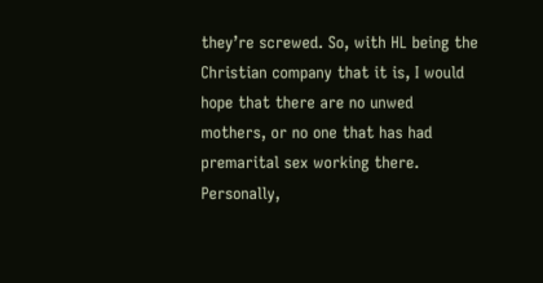they’re screwed. So, with HL being the Christian company that it is, I would hope that there are no unwed mothers, or no one that has had premarital sex working there. Personally,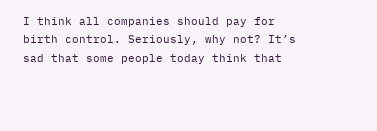I think all companies should pay for birth control. Seriously, why not? It’s sad that some people today think that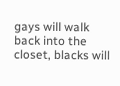gays will walk back into the closet, blacks will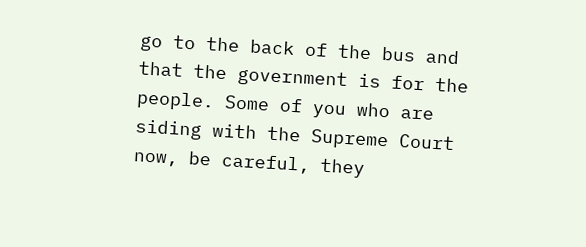go to the back of the bus and that the government is for the people. Some of you who are siding with the Supreme Court now, be careful, they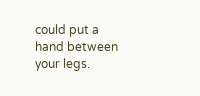could put a hand between your legs.